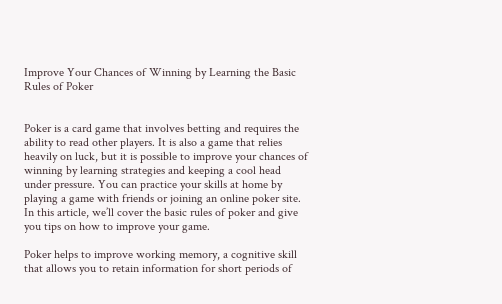Improve Your Chances of Winning by Learning the Basic Rules of Poker


Poker is a card game that involves betting and requires the ability to read other players. It is also a game that relies heavily on luck, but it is possible to improve your chances of winning by learning strategies and keeping a cool head under pressure. You can practice your skills at home by playing a game with friends or joining an online poker site. In this article, we’ll cover the basic rules of poker and give you tips on how to improve your game.

Poker helps to improve working memory, a cognitive skill that allows you to retain information for short periods of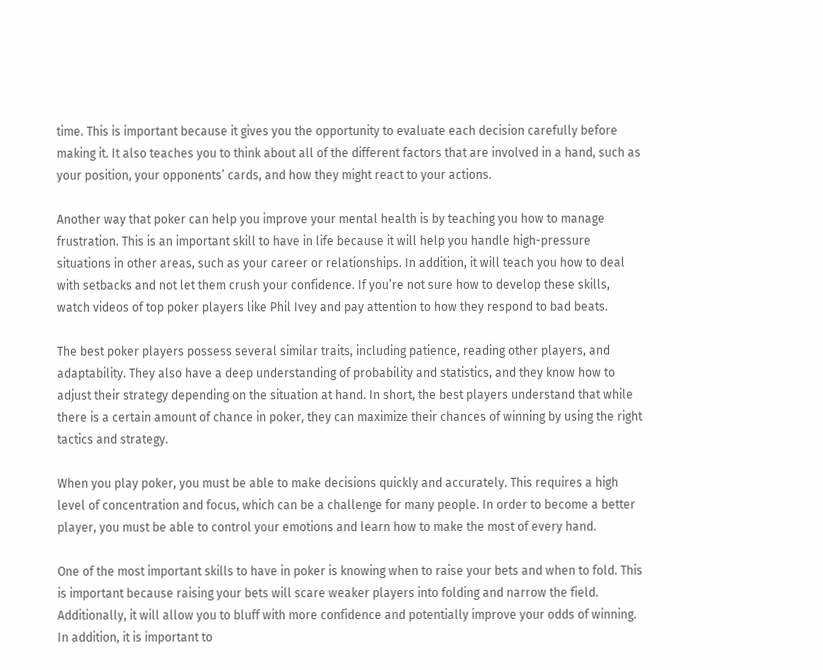time. This is important because it gives you the opportunity to evaluate each decision carefully before making it. It also teaches you to think about all of the different factors that are involved in a hand, such as your position, your opponents’ cards, and how they might react to your actions.

Another way that poker can help you improve your mental health is by teaching you how to manage frustration. This is an important skill to have in life because it will help you handle high-pressure situations in other areas, such as your career or relationships. In addition, it will teach you how to deal with setbacks and not let them crush your confidence. If you’re not sure how to develop these skills, watch videos of top poker players like Phil Ivey and pay attention to how they respond to bad beats.

The best poker players possess several similar traits, including patience, reading other players, and adaptability. They also have a deep understanding of probability and statistics, and they know how to adjust their strategy depending on the situation at hand. In short, the best players understand that while there is a certain amount of chance in poker, they can maximize their chances of winning by using the right tactics and strategy.

When you play poker, you must be able to make decisions quickly and accurately. This requires a high level of concentration and focus, which can be a challenge for many people. In order to become a better player, you must be able to control your emotions and learn how to make the most of every hand.

One of the most important skills to have in poker is knowing when to raise your bets and when to fold. This is important because raising your bets will scare weaker players into folding and narrow the field. Additionally, it will allow you to bluff with more confidence and potentially improve your odds of winning. In addition, it is important to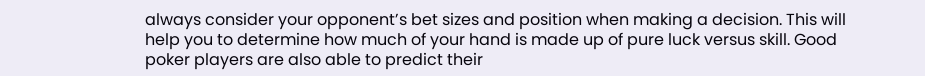always consider your opponent’s bet sizes and position when making a decision. This will help you to determine how much of your hand is made up of pure luck versus skill. Good poker players are also able to predict their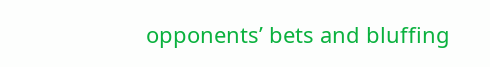opponents’ bets and bluffing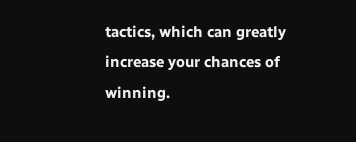tactics, which can greatly increase your chances of winning.